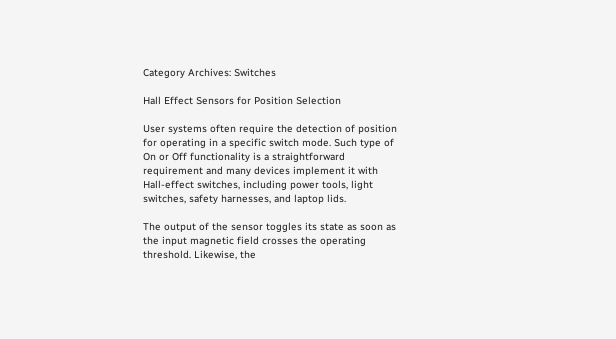Category Archives: Switches

Hall Effect Sensors for Position Selection

User systems often require the detection of position for operating in a specific switch mode. Such type of On or Off functionality is a straightforward requirement and many devices implement it with Hall-effect switches, including power tools, light switches, safety harnesses, and laptop lids.

The output of the sensor toggles its state as soon as the input magnetic field crosses the operating threshold. Likewise, the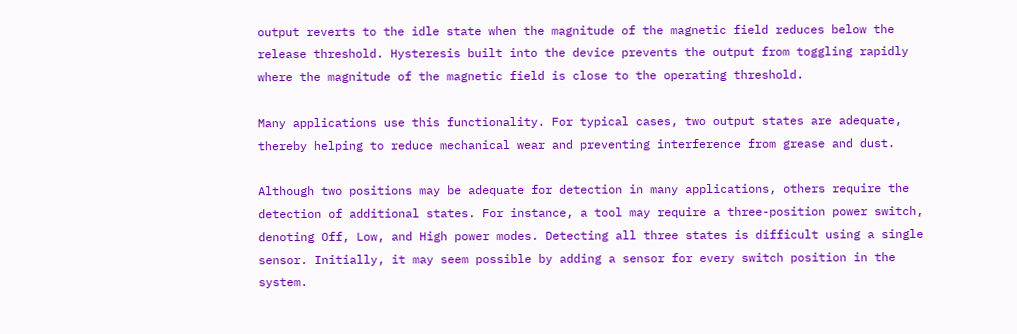output reverts to the idle state when the magnitude of the magnetic field reduces below the release threshold. Hysteresis built into the device prevents the output from toggling rapidly where the magnitude of the magnetic field is close to the operating threshold.

Many applications use this functionality. For typical cases, two output states are adequate, thereby helping to reduce mechanical wear and preventing interference from grease and dust.

Although two positions may be adequate for detection in many applications, others require the detection of additional states. For instance, a tool may require a three-position power switch, denoting Off, Low, and High power modes. Detecting all three states is difficult using a single sensor. Initially, it may seem possible by adding a sensor for every switch position in the system.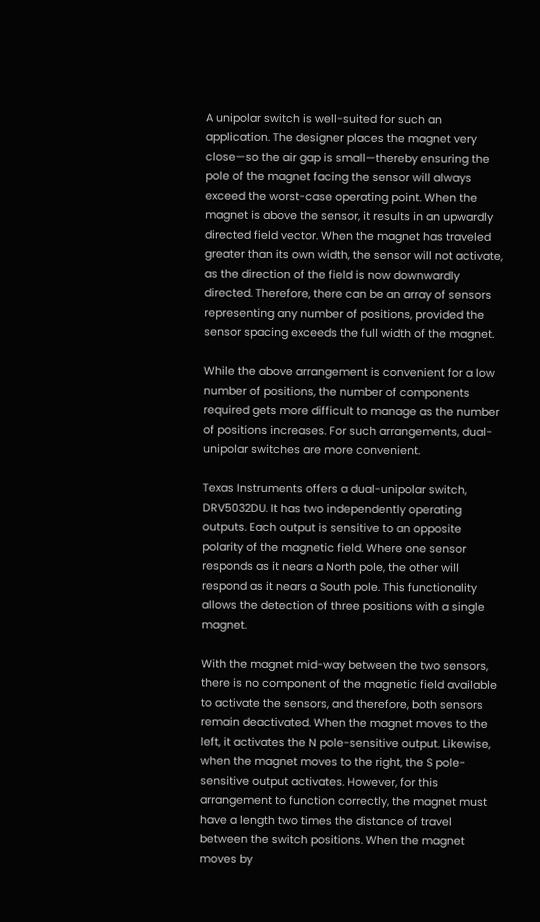A unipolar switch is well-suited for such an application. The designer places the magnet very close—so the air gap is small—thereby ensuring the pole of the magnet facing the sensor will always exceed the worst-case operating point. When the magnet is above the sensor, it results in an upwardly directed field vector. When the magnet has traveled greater than its own width, the sensor will not activate, as the direction of the field is now downwardly directed. Therefore, there can be an array of sensors representing any number of positions, provided the sensor spacing exceeds the full width of the magnet.

While the above arrangement is convenient for a low number of positions, the number of components required gets more difficult to manage as the number of positions increases. For such arrangements, dual-unipolar switches are more convenient.

Texas Instruments offers a dual-unipolar switch, DRV5032DU. It has two independently operating outputs. Each output is sensitive to an opposite polarity of the magnetic field. Where one sensor responds as it nears a North pole, the other will respond as it nears a South pole. This functionality allows the detection of three positions with a single magnet.

With the magnet mid-way between the two sensors, there is no component of the magnetic field available to activate the sensors, and therefore, both sensors remain deactivated. When the magnet moves to the left, it activates the N pole-sensitive output. Likewise, when the magnet moves to the right, the S pole-sensitive output activates. However, for this arrangement to function correctly, the magnet must have a length two times the distance of travel between the switch positions. When the magnet moves by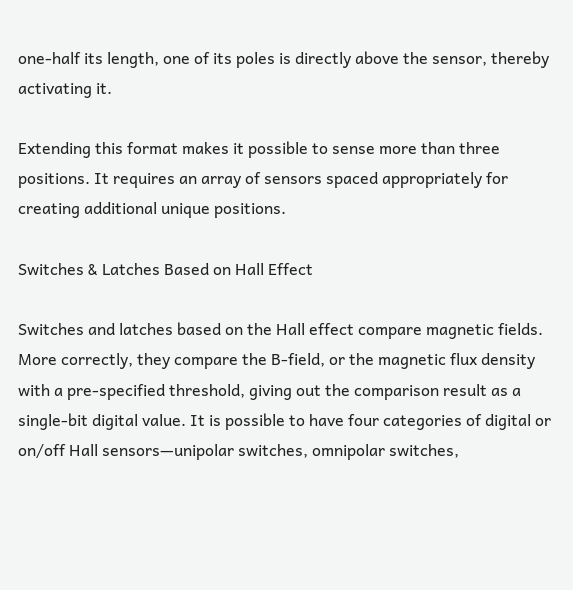one-half its length, one of its poles is directly above the sensor, thereby activating it.

Extending this format makes it possible to sense more than three positions. It requires an array of sensors spaced appropriately for creating additional unique positions.

Switches & Latches Based on Hall Effect

Switches and latches based on the Hall effect compare magnetic fields. More correctly, they compare the B-field, or the magnetic flux density with a pre-specified threshold, giving out the comparison result as a single-bit digital value. It is possible to have four categories of digital or on/off Hall sensors—unipolar switches, omnipolar switches,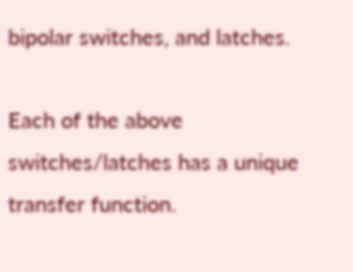bipolar switches, and latches.

Each of the above switches/latches has a unique transfer function.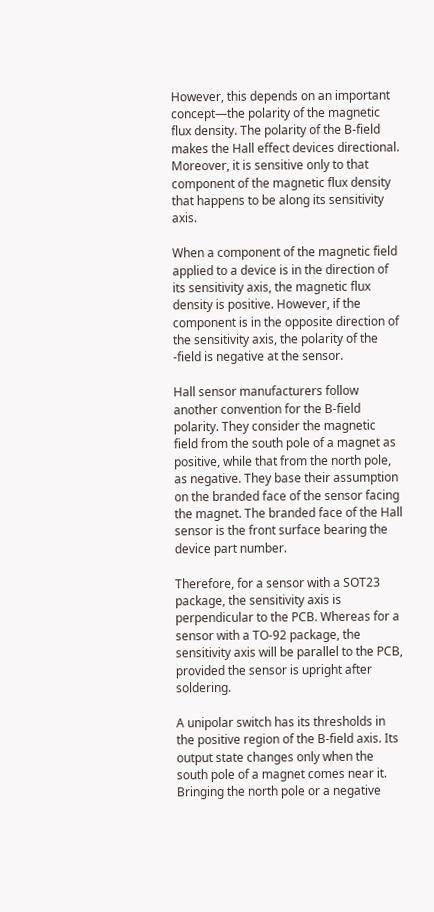However, this depends on an important concept—the polarity of the magnetic flux density. The polarity of the B-field makes the Hall effect devices directional. Moreover, it is sensitive only to that component of the magnetic flux density that happens to be along its sensitivity axis.

When a component of the magnetic field applied to a device is in the direction of its sensitivity axis, the magnetic flux density is positive. However, if the component is in the opposite direction of the sensitivity axis, the polarity of the -field is negative at the sensor.

Hall sensor manufacturers follow another convention for the B-field polarity. They consider the magnetic field from the south pole of a magnet as positive, while that from the north pole, as negative. They base their assumption on the branded face of the sensor facing the magnet. The branded face of the Hall sensor is the front surface bearing the device part number.

Therefore, for a sensor with a SOT23 package, the sensitivity axis is perpendicular to the PCB. Whereas for a sensor with a TO-92 package, the sensitivity axis will be parallel to the PCB, provided the sensor is upright after soldering.

A unipolar switch has its thresholds in the positive region of the B-field axis. Its output state changes only when the south pole of a magnet comes near it. Bringing the north pole or a negative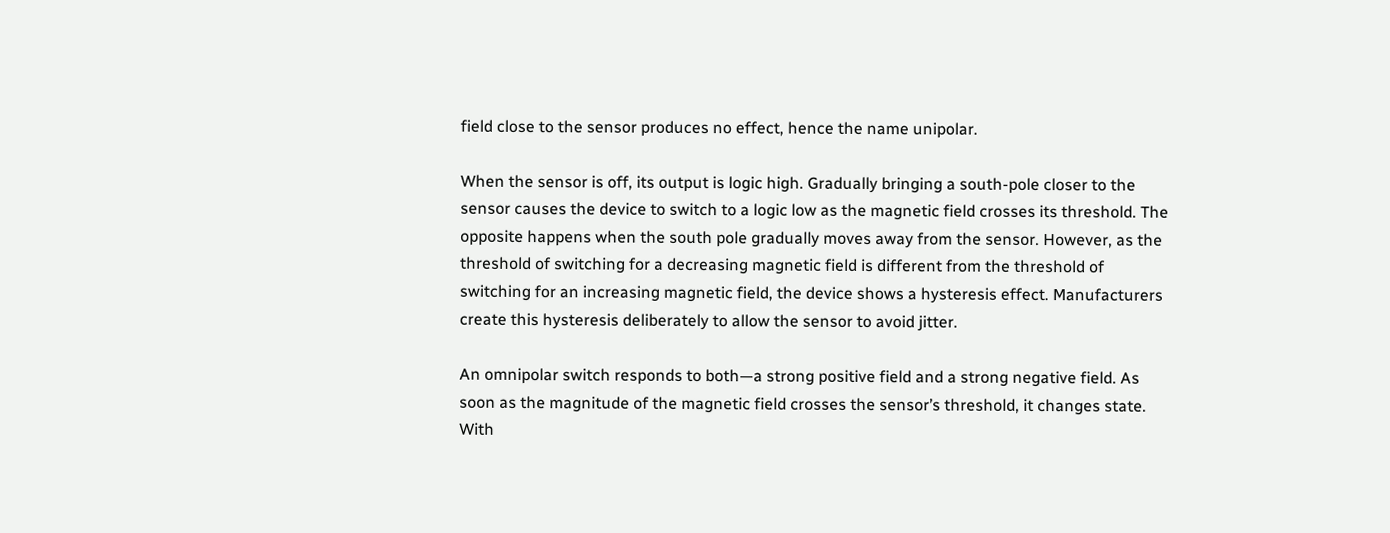field close to the sensor produces no effect, hence the name unipolar.

When the sensor is off, its output is logic high. Gradually bringing a south-pole closer to the sensor causes the device to switch to a logic low as the magnetic field crosses its threshold. The opposite happens when the south pole gradually moves away from the sensor. However, as the threshold of switching for a decreasing magnetic field is different from the threshold of switching for an increasing magnetic field, the device shows a hysteresis effect. Manufacturers create this hysteresis deliberately to allow the sensor to avoid jitter.

An omnipolar switch responds to both—a strong positive field and a strong negative field. As soon as the magnitude of the magnetic field crosses the sensor’s threshold, it changes state. With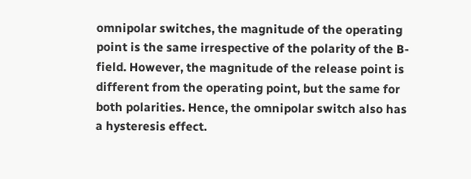omnipolar switches, the magnitude of the operating point is the same irrespective of the polarity of the B-field. However, the magnitude of the release point is different from the operating point, but the same for both polarities. Hence, the omnipolar switch also has a hysteresis effect.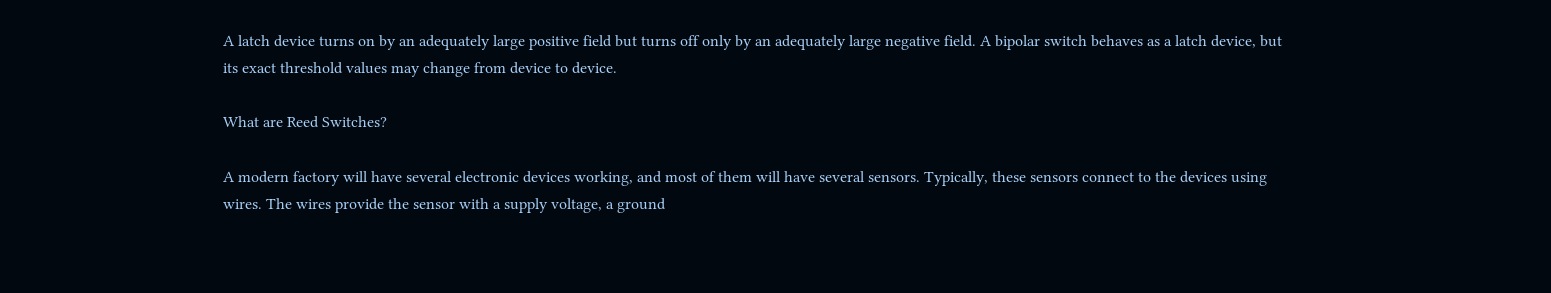A latch device turns on by an adequately large positive field but turns off only by an adequately large negative field. A bipolar switch behaves as a latch device, but its exact threshold values may change from device to device.

What are Reed Switches?

A modern factory will have several electronic devices working, and most of them will have several sensors. Typically, these sensors connect to the devices using wires. The wires provide the sensor with a supply voltage, a ground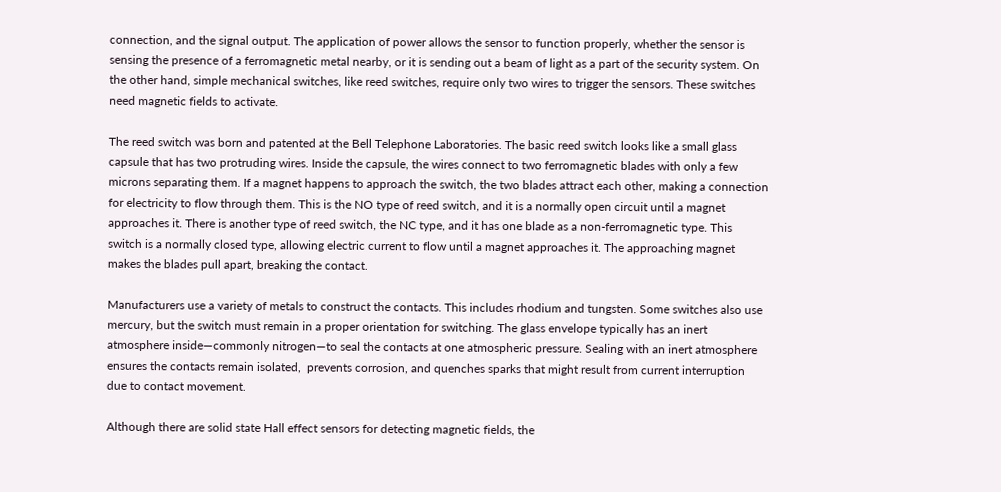connection, and the signal output. The application of power allows the sensor to function properly, whether the sensor is sensing the presence of a ferromagnetic metal nearby, or it is sending out a beam of light as a part of the security system. On the other hand, simple mechanical switches, like reed switches, require only two wires to trigger the sensors. These switches need magnetic fields to activate.

The reed switch was born and patented at the Bell Telephone Laboratories. The basic reed switch looks like a small glass capsule that has two protruding wires. Inside the capsule, the wires connect to two ferromagnetic blades with only a few microns separating them. If a magnet happens to approach the switch, the two blades attract each other, making a connection for electricity to flow through them. This is the NO type of reed switch, and it is a normally open circuit until a magnet approaches it. There is another type of reed switch, the NC type, and it has one blade as a non-ferromagnetic type. This switch is a normally closed type, allowing electric current to flow until a magnet approaches it. The approaching magnet makes the blades pull apart, breaking the contact.

Manufacturers use a variety of metals to construct the contacts. This includes rhodium and tungsten. Some switches also use mercury, but the switch must remain in a proper orientation for switching. The glass envelope typically has an inert atmosphere inside—commonly nitrogen—to seal the contacts at one atmospheric pressure. Sealing with an inert atmosphere ensures the contacts remain isolated,  prevents corrosion, and quenches sparks that might result from current interruption due to contact movement.

Although there are solid state Hall effect sensors for detecting magnetic fields, the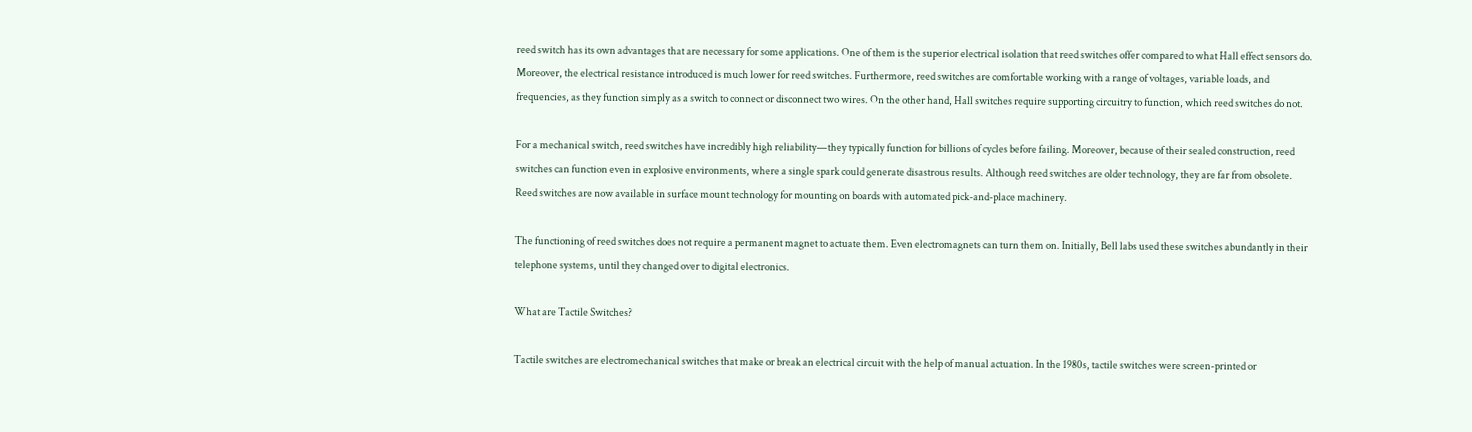reed switch has its own advantages that are necessary for some applications. One of them is the superior electrical isolation that reed switches offer compared to what Hall effect sensors do. Moreover, the electrical resistance introduced is much lower for reed switches. Furthermore, reed switches are comfortable working with a range of voltages, variable loads, and frequencies, as they function simply as a switch to connect or disconnect two wires. On the other hand, Hall switches require supporting circuitry to function, which reed switches do not.

For a mechanical switch, reed switches have incredibly high reliability—they typically function for billions of cycles before failing. Moreover, because of their sealed construction, reed switches can function even in explosive environments, where a single spark could generate disastrous results. Although reed switches are older technology, they are far from obsolete. Reed switches are now available in surface mount technology for mounting on boards with automated pick-and-place machinery.

The functioning of reed switches does not require a permanent magnet to actuate them. Even electromagnets can turn them on. Initially, Bell labs used these switches abundantly in their telephone systems, until they changed over to digital electronics.

What are Tactile Switches?

Tactile switches are electromechanical switches that make or break an electrical circuit with the help of manual actuation. In the 1980s, tactile switches were screen-printed or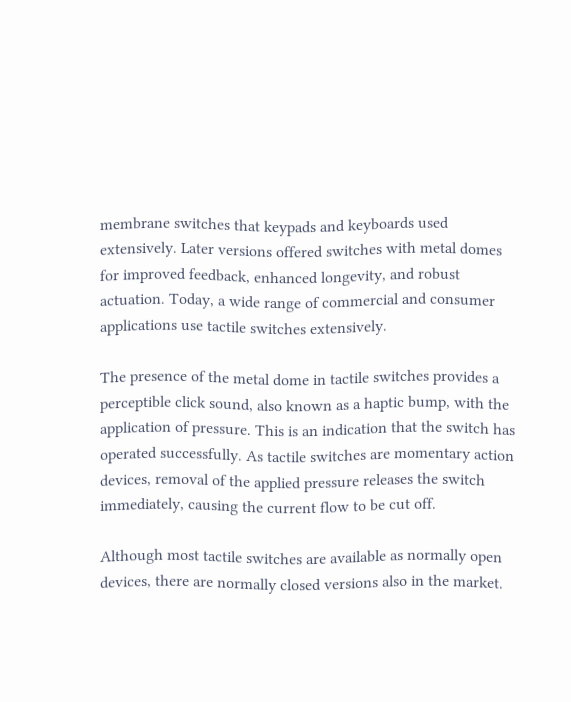membrane switches that keypads and keyboards used extensively. Later versions offered switches with metal domes for improved feedback, enhanced longevity, and robust actuation. Today, a wide range of commercial and consumer applications use tactile switches extensively.

The presence of the metal dome in tactile switches provides a perceptible click sound, also known as a haptic bump, with the application of pressure. This is an indication that the switch has operated successfully. As tactile switches are momentary action devices, removal of the applied pressure releases the switch immediately, causing the current flow to be cut off.

Although most tactile switches are available as normally open devices, there are normally closed versions also in the market.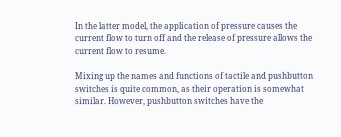In the latter model, the application of pressure causes the current flow to turn off and the release of pressure allows the current flow to resume.

Mixing up the names and functions of tactile and pushbutton switches is quite common, as their operation is somewhat similar. However, pushbutton switches have the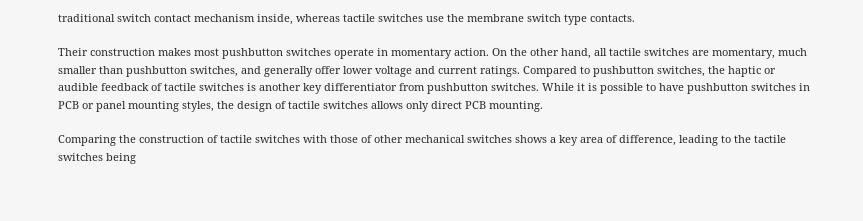traditional switch contact mechanism inside, whereas tactile switches use the membrane switch type contacts.

Their construction makes most pushbutton switches operate in momentary action. On the other hand, all tactile switches are momentary, much smaller than pushbutton switches, and generally offer lower voltage and current ratings. Compared to pushbutton switches, the haptic or audible feedback of tactile switches is another key differentiator from pushbutton switches. While it is possible to have pushbutton switches in PCB or panel mounting styles, the design of tactile switches allows only direct PCB mounting.

Comparing the construction of tactile switches with those of other mechanical switches shows a key area of difference, leading to the tactile switches being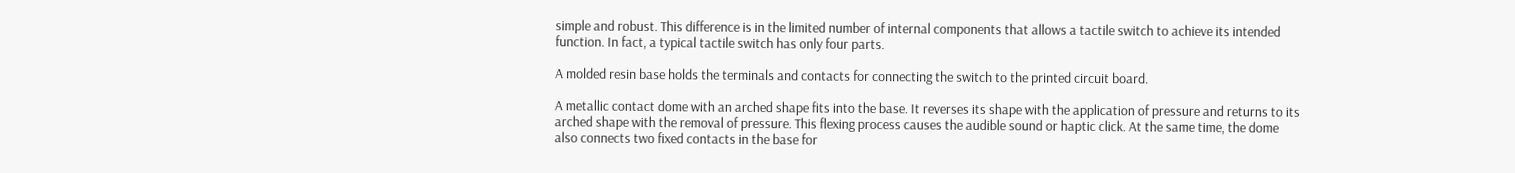simple and robust. This difference is in the limited number of internal components that allows a tactile switch to achieve its intended function. In fact, a typical tactile switch has only four parts.

A molded resin base holds the terminals and contacts for connecting the switch to the printed circuit board.

A metallic contact dome with an arched shape fits into the base. It reverses its shape with the application of pressure and returns to its arched shape with the removal of pressure. This flexing process causes the audible sound or haptic click. At the same time, the dome also connects two fixed contacts in the base for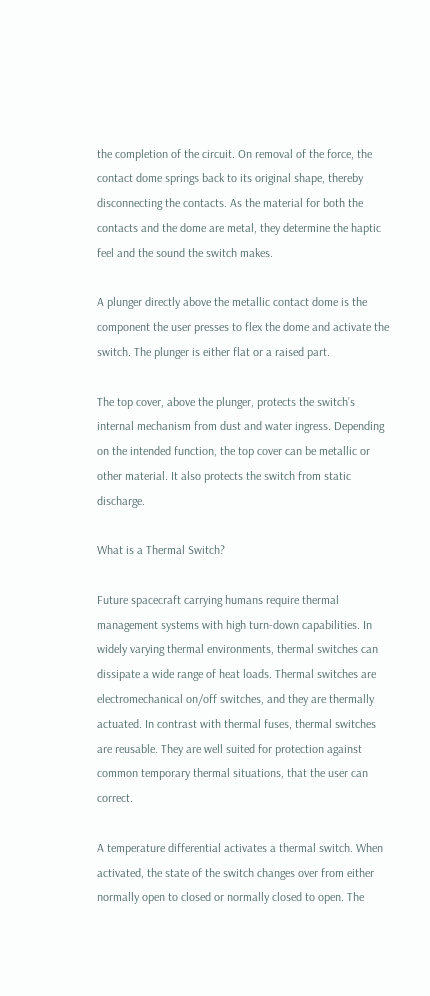the completion of the circuit. On removal of the force, the contact dome springs back to its original shape, thereby disconnecting the contacts. As the material for both the contacts and the dome are metal, they determine the haptic feel and the sound the switch makes.

A plunger directly above the metallic contact dome is the component the user presses to flex the dome and activate the switch. The plunger is either flat or a raised part.

The top cover, above the plunger, protects the switch’s internal mechanism from dust and water ingress. Depending on the intended function, the top cover can be metallic or other material. It also protects the switch from static discharge.

What is a Thermal Switch?

Future spacecraft carrying humans require thermal management systems with high turn-down capabilities. In widely varying thermal environments, thermal switches can dissipate a wide range of heat loads. Thermal switches are electromechanical on/off switches, and they are thermally actuated. In contrast with thermal fuses, thermal switches are reusable. They are well suited for protection against common temporary thermal situations, that the user can correct.

A temperature differential activates a thermal switch. When activated, the state of the switch changes over from either normally open to closed or normally closed to open. The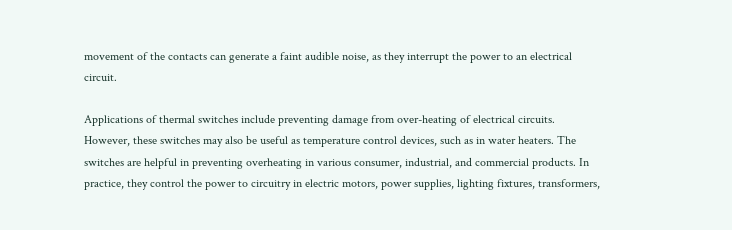movement of the contacts can generate a faint audible noise, as they interrupt the power to an electrical circuit.

Applications of thermal switches include preventing damage from over-heating of electrical circuits. However, these switches may also be useful as temperature control devices, such as in water heaters. The switches are helpful in preventing overheating in various consumer, industrial, and commercial products. In practice, they control the power to circuitry in electric motors, power supplies, lighting fixtures, transformers,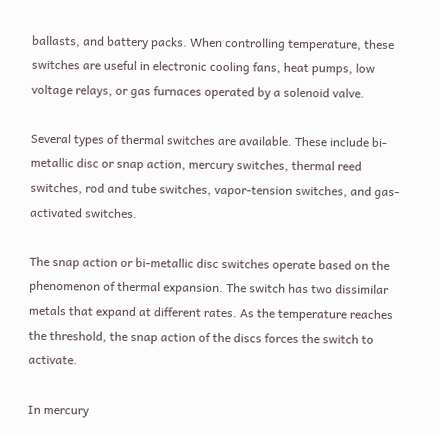ballasts, and battery packs. When controlling temperature, these switches are useful in electronic cooling fans, heat pumps, low voltage relays, or gas furnaces operated by a solenoid valve.

Several types of thermal switches are available. These include bi-metallic disc or snap action, mercury switches, thermal reed switches, rod and tube switches, vapor-tension switches, and gas-activated switches.

The snap action or bi-metallic disc switches operate based on the phenomenon of thermal expansion. The switch has two dissimilar metals that expand at different rates. As the temperature reaches the threshold, the snap action of the discs forces the switch to activate.

In mercury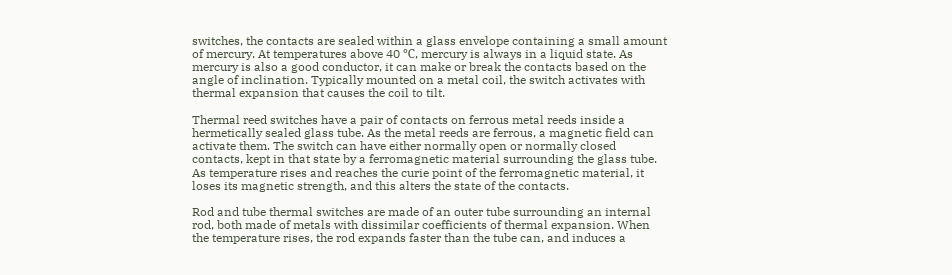switches, the contacts are sealed within a glass envelope containing a small amount of mercury. At temperatures above 40 ℃, mercury is always in a liquid state. As mercury is also a good conductor, it can make or break the contacts based on the angle of inclination. Typically mounted on a metal coil, the switch activates with thermal expansion that causes the coil to tilt.

Thermal reed switches have a pair of contacts on ferrous metal reeds inside a hermetically sealed glass tube. As the metal reeds are ferrous, a magnetic field can activate them. The switch can have either normally open or normally closed contacts, kept in that state by a ferromagnetic material surrounding the glass tube. As temperature rises and reaches the curie point of the ferromagnetic material, it loses its magnetic strength, and this alters the state of the contacts.

Rod and tube thermal switches are made of an outer tube surrounding an internal rod, both made of metals with dissimilar coefficients of thermal expansion. When the temperature rises, the rod expands faster than the tube can, and induces a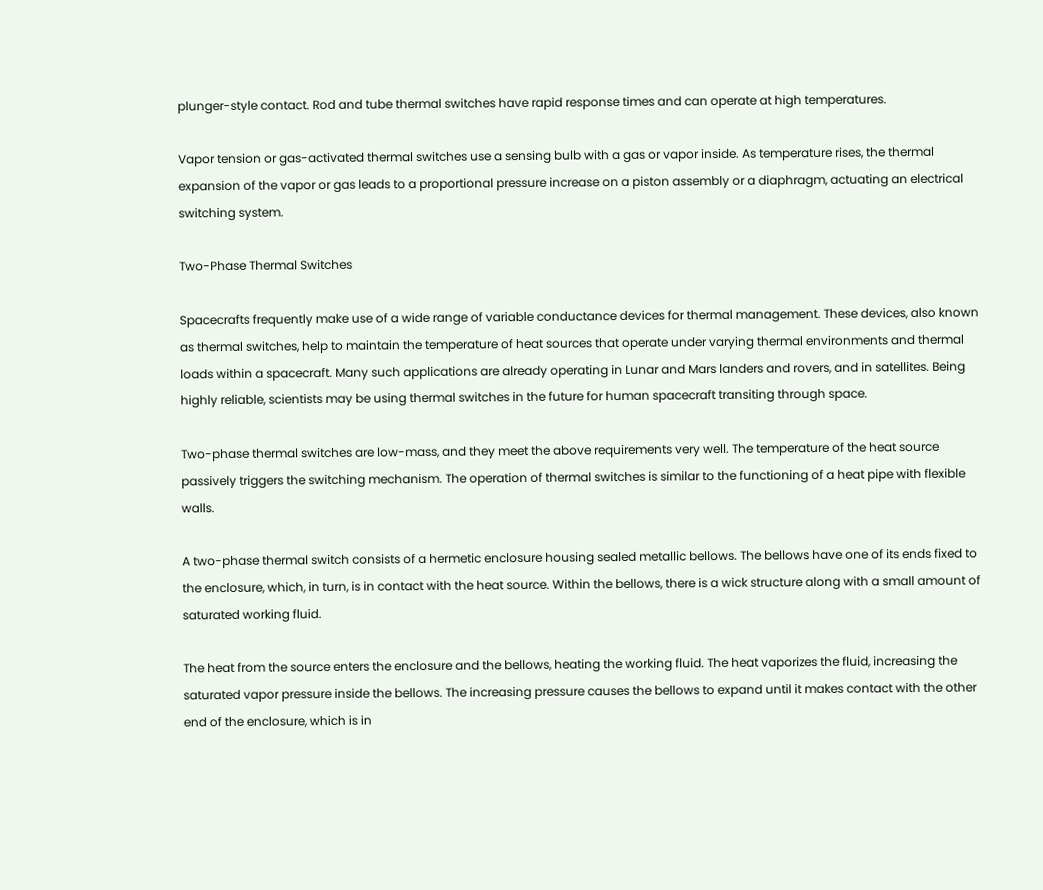plunger-style contact. Rod and tube thermal switches have rapid response times and can operate at high temperatures.

Vapor tension or gas-activated thermal switches use a sensing bulb with a gas or vapor inside. As temperature rises, the thermal expansion of the vapor or gas leads to a proportional pressure increase on a piston assembly or a diaphragm, actuating an electrical switching system.

Two-Phase Thermal Switches

Spacecrafts frequently make use of a wide range of variable conductance devices for thermal management. These devices, also known as thermal switches, help to maintain the temperature of heat sources that operate under varying thermal environments and thermal loads within a spacecraft. Many such applications are already operating in Lunar and Mars landers and rovers, and in satellites. Being highly reliable, scientists may be using thermal switches in the future for human spacecraft transiting through space.

Two-phase thermal switches are low-mass, and they meet the above requirements very well. The temperature of the heat source passively triggers the switching mechanism. The operation of thermal switches is similar to the functioning of a heat pipe with flexible walls.

A two-phase thermal switch consists of a hermetic enclosure housing sealed metallic bellows. The bellows have one of its ends fixed to the enclosure, which, in turn, is in contact with the heat source. Within the bellows, there is a wick structure along with a small amount of saturated working fluid.

The heat from the source enters the enclosure and the bellows, heating the working fluid. The heat vaporizes the fluid, increasing the saturated vapor pressure inside the bellows. The increasing pressure causes the bellows to expand until it makes contact with the other end of the enclosure, which is in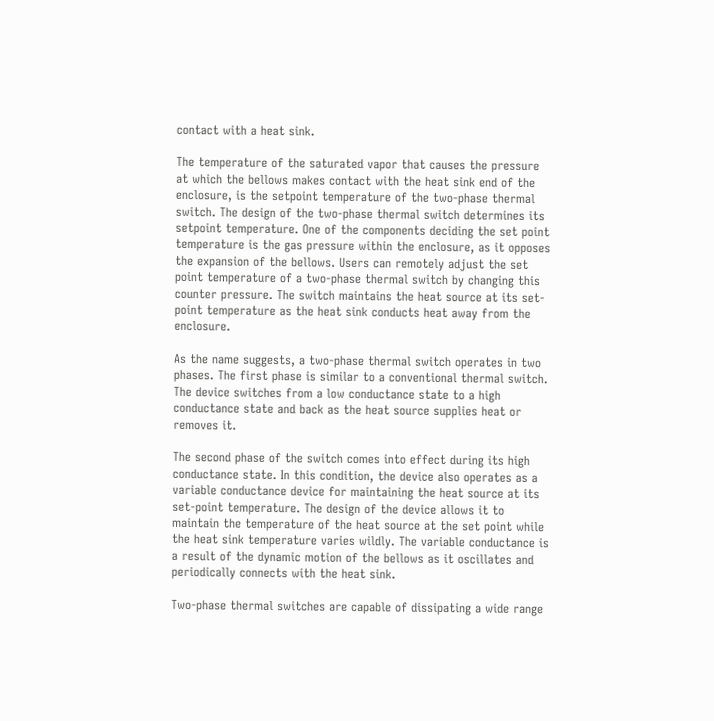contact with a heat sink.

The temperature of the saturated vapor that causes the pressure at which the bellows makes contact with the heat sink end of the enclosure, is the setpoint temperature of the two-phase thermal switch. The design of the two-phase thermal switch determines its setpoint temperature. One of the components deciding the set point temperature is the gas pressure within the enclosure, as it opposes the expansion of the bellows. Users can remotely adjust the set point temperature of a two-phase thermal switch by changing this counter pressure. The switch maintains the heat source at its set-point temperature as the heat sink conducts heat away from the enclosure.

As the name suggests, a two-phase thermal switch operates in two phases. The first phase is similar to a conventional thermal switch. The device switches from a low conductance state to a high conductance state and back as the heat source supplies heat or removes it.

The second phase of the switch comes into effect during its high conductance state. In this condition, the device also operates as a variable conductance device for maintaining the heat source at its set-point temperature. The design of the device allows it to maintain the temperature of the heat source at the set point while the heat sink temperature varies wildly. The variable conductance is a result of the dynamic motion of the bellows as it oscillates and periodically connects with the heat sink.

Two-phase thermal switches are capable of dissipating a wide range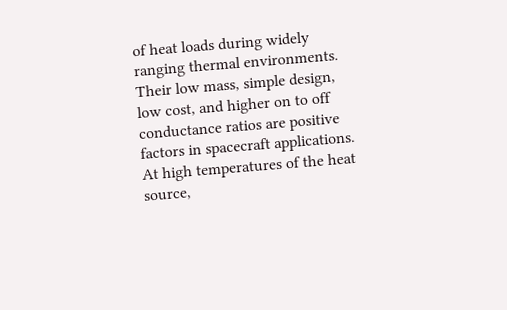of heat loads during widely ranging thermal environments. Their low mass, simple design, low cost, and higher on to off conductance ratios are positive factors in spacecraft applications. At high temperatures of the heat source,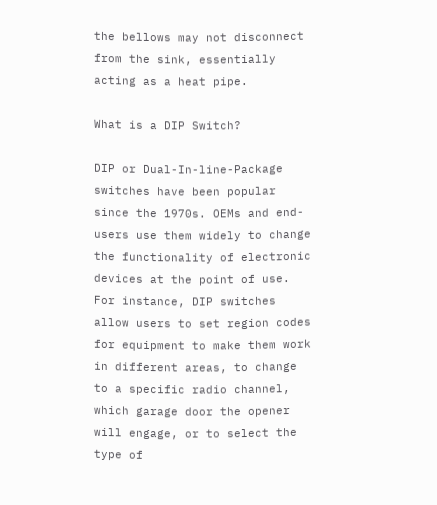the bellows may not disconnect from the sink, essentially acting as a heat pipe.

What is a DIP Switch?

DIP or Dual-In-line-Package switches have been popular since the 1970s. OEMs and end-users use them widely to change the functionality of electronic devices at the point of use. For instance, DIP switches allow users to set region codes for equipment to make them work in different areas, to change to a specific radio channel, which garage door the opener will engage, or to select the type of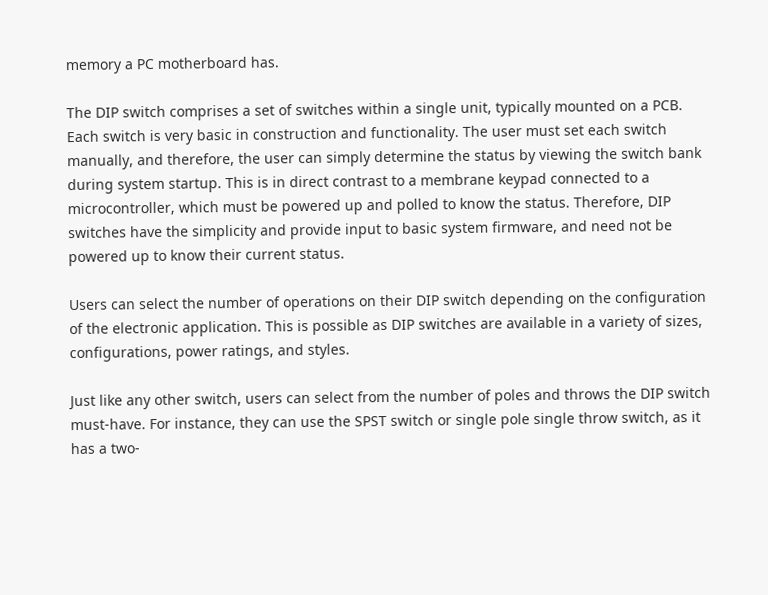memory a PC motherboard has.

The DIP switch comprises a set of switches within a single unit, typically mounted on a PCB. Each switch is very basic in construction and functionality. The user must set each switch manually, and therefore, the user can simply determine the status by viewing the switch bank during system startup. This is in direct contrast to a membrane keypad connected to a microcontroller, which must be powered up and polled to know the status. Therefore, DIP switches have the simplicity and provide input to basic system firmware, and need not be powered up to know their current status.

Users can select the number of operations on their DIP switch depending on the configuration of the electronic application. This is possible as DIP switches are available in a variety of sizes, configurations, power ratings, and styles.

Just like any other switch, users can select from the number of poles and throws the DIP switch must-have. For instance, they can use the SPST switch or single pole single throw switch, as it has a two-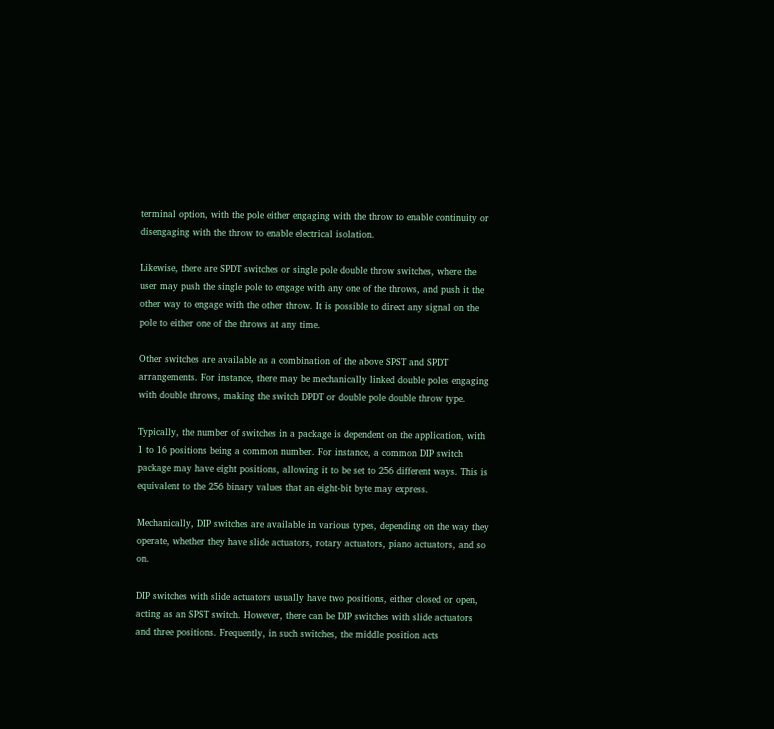terminal option, with the pole either engaging with the throw to enable continuity or disengaging with the throw to enable electrical isolation.

Likewise, there are SPDT switches or single pole double throw switches, where the user may push the single pole to engage with any one of the throws, and push it the other way to engage with the other throw. It is possible to direct any signal on the pole to either one of the throws at any time.

Other switches are available as a combination of the above SPST and SPDT arrangements. For instance, there may be mechanically linked double poles engaging with double throws, making the switch DPDT or double pole double throw type.

Typically, the number of switches in a package is dependent on the application, with 1 to 16 positions being a common number. For instance, a common DIP switch package may have eight positions, allowing it to be set to 256 different ways. This is equivalent to the 256 binary values that an eight-bit byte may express.

Mechanically, DIP switches are available in various types, depending on the way they operate, whether they have slide actuators, rotary actuators, piano actuators, and so on.

DIP switches with slide actuators usually have two positions, either closed or open, acting as an SPST switch. However, there can be DIP switches with slide actuators and three positions. Frequently, in such switches, the middle position acts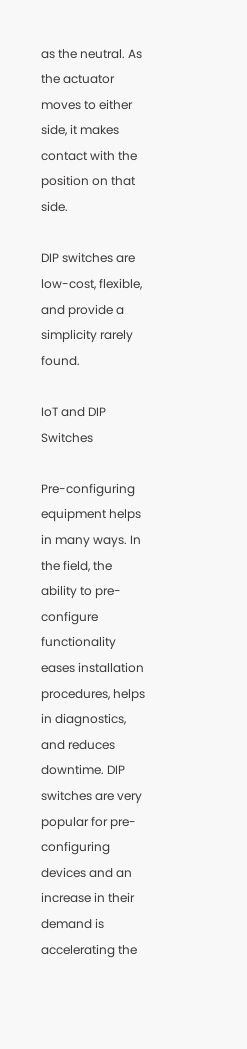as the neutral. As the actuator moves to either side, it makes contact with the position on that side.

DIP switches are low-cost, flexible, and provide a simplicity rarely found.

IoT and DIP Switches

Pre-configuring equipment helps in many ways. In the field, the ability to pre-configure functionality eases installation procedures, helps in diagnostics, and reduces downtime. DIP switches are very popular for pre-configuring devices and an increase in their demand is accelerating the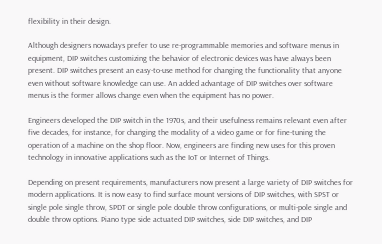flexibility in their design.

Although designers nowadays prefer to use re-programmable memories and software menus in equipment, DIP switches customizing the behavior of electronic devices was have always been present. DIP switches present an easy-to-use method for changing the functionality that anyone even without software knowledge can use. An added advantage of DIP switches over software menus is the former allows change even when the equipment has no power.

Engineers developed the DIP switch in the 1970s, and their usefulness remains relevant even after five decades, for instance, for changing the modality of a video game or for fine-tuning the operation of a machine on the shop floor. Now, engineers are finding new uses for this proven technology in innovative applications such as the IoT or Internet of Things.

Depending on present requirements, manufacturers now present a large variety of DIP switches for modern applications. It is now easy to find surface mount versions of DIP switches, with SPST or single pole single throw, SPDT or single pole double throw configurations, or multi-pole single and double throw options. Piano type side actuated DIP switches, side DIP switches, and DIP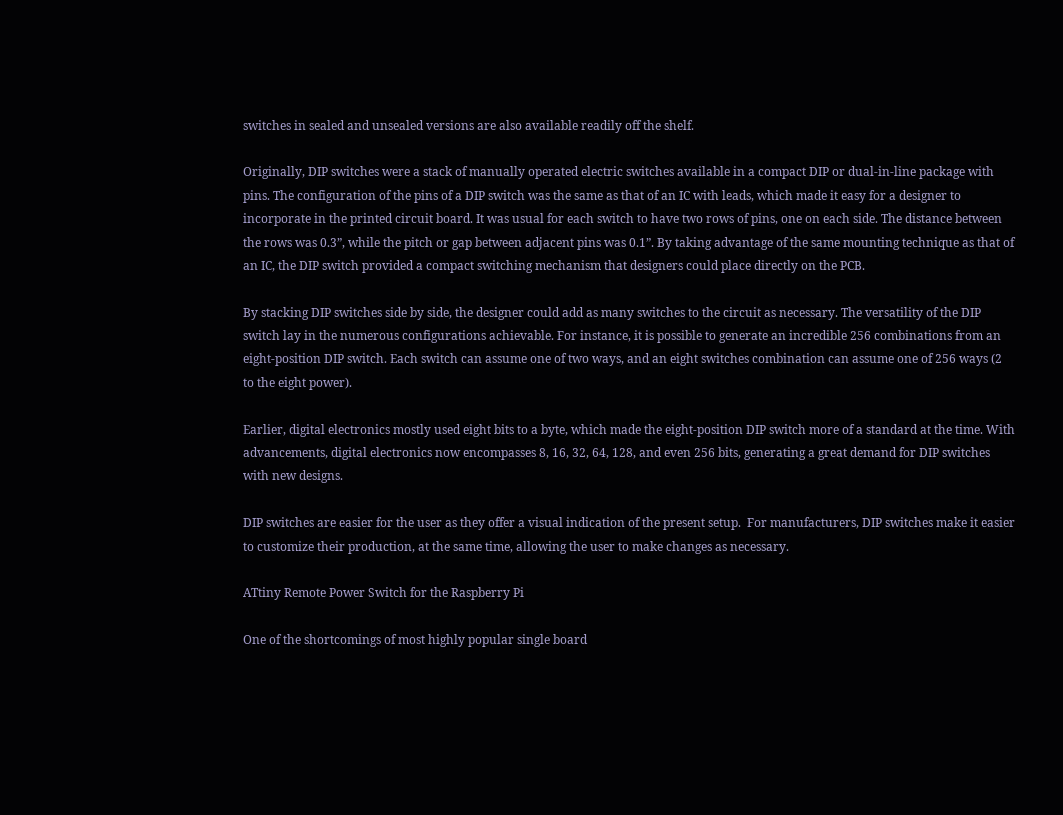switches in sealed and unsealed versions are also available readily off the shelf.

Originally, DIP switches were a stack of manually operated electric switches available in a compact DIP or dual-in-line package with pins. The configuration of the pins of a DIP switch was the same as that of an IC with leads, which made it easy for a designer to incorporate in the printed circuit board. It was usual for each switch to have two rows of pins, one on each side. The distance between the rows was 0.3”, while the pitch or gap between adjacent pins was 0.1”. By taking advantage of the same mounting technique as that of an IC, the DIP switch provided a compact switching mechanism that designers could place directly on the PCB.

By stacking DIP switches side by side, the designer could add as many switches to the circuit as necessary. The versatility of the DIP switch lay in the numerous configurations achievable. For instance, it is possible to generate an incredible 256 combinations from an eight-position DIP switch. Each switch can assume one of two ways, and an eight switches combination can assume one of 256 ways (2 to the eight power).

Earlier, digital electronics mostly used eight bits to a byte, which made the eight-position DIP switch more of a standard at the time. With advancements, digital electronics now encompasses 8, 16, 32, 64, 128, and even 256 bits, generating a great demand for DIP switches with new designs.

DIP switches are easier for the user as they offer a visual indication of the present setup.  For manufacturers, DIP switches make it easier to customize their production, at the same time, allowing the user to make changes as necessary.

ATtiny Remote Power Switch for the Raspberry Pi

One of the shortcomings of most highly popular single board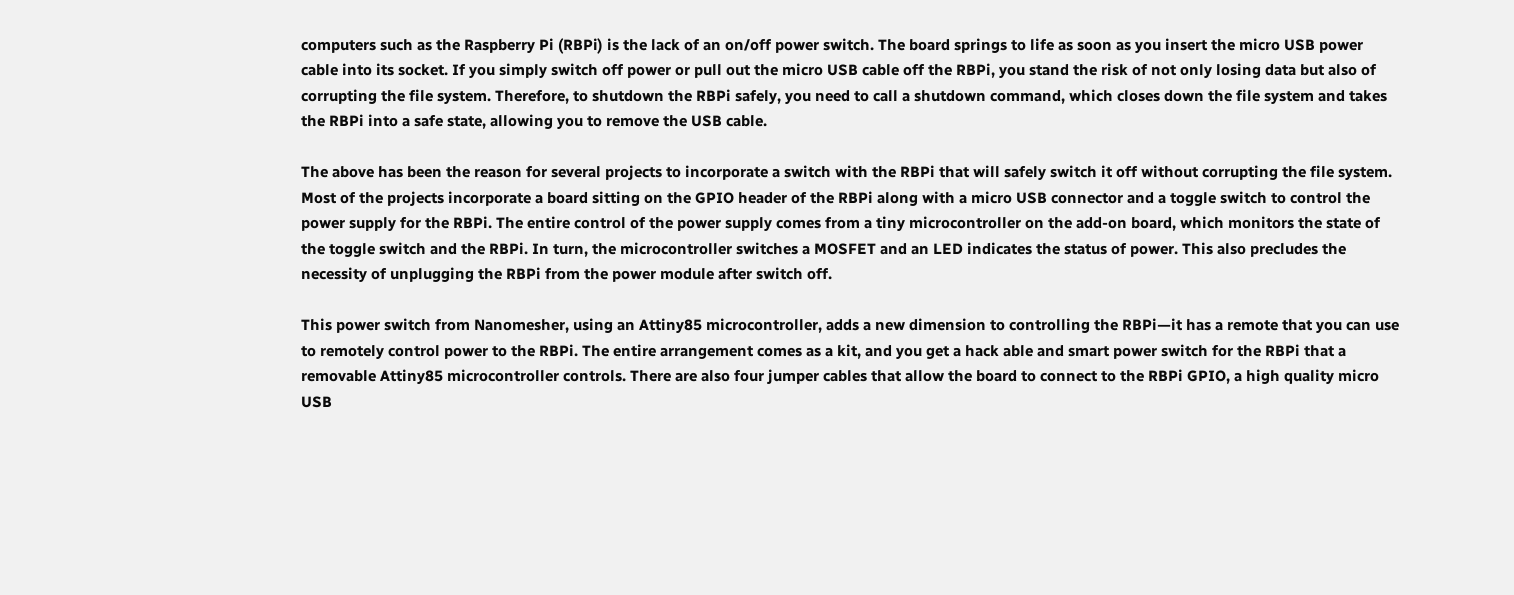computers such as the Raspberry Pi (RBPi) is the lack of an on/off power switch. The board springs to life as soon as you insert the micro USB power cable into its socket. If you simply switch off power or pull out the micro USB cable off the RBPi, you stand the risk of not only losing data but also of corrupting the file system. Therefore, to shutdown the RBPi safely, you need to call a shutdown command, which closes down the file system and takes the RBPi into a safe state, allowing you to remove the USB cable.

The above has been the reason for several projects to incorporate a switch with the RBPi that will safely switch it off without corrupting the file system. Most of the projects incorporate a board sitting on the GPIO header of the RBPi along with a micro USB connector and a toggle switch to control the power supply for the RBPi. The entire control of the power supply comes from a tiny microcontroller on the add-on board, which monitors the state of the toggle switch and the RBPi. In turn, the microcontroller switches a MOSFET and an LED indicates the status of power. This also precludes the necessity of unplugging the RBPi from the power module after switch off.

This power switch from Nanomesher, using an Attiny85 microcontroller, adds a new dimension to controlling the RBPi—it has a remote that you can use to remotely control power to the RBPi. The entire arrangement comes as a kit, and you get a hack able and smart power switch for the RBPi that a removable Attiny85 microcontroller controls. There are also four jumper cables that allow the board to connect to the RBPi GPIO, a high quality micro USB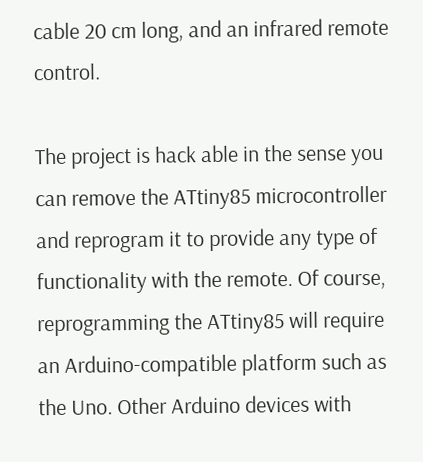cable 20 cm long, and an infrared remote control.

The project is hack able in the sense you can remove the ATtiny85 microcontroller and reprogram it to provide any type of functionality with the remote. Of course, reprogramming the ATtiny85 will require an Arduino-compatible platform such as the Uno. Other Arduino devices with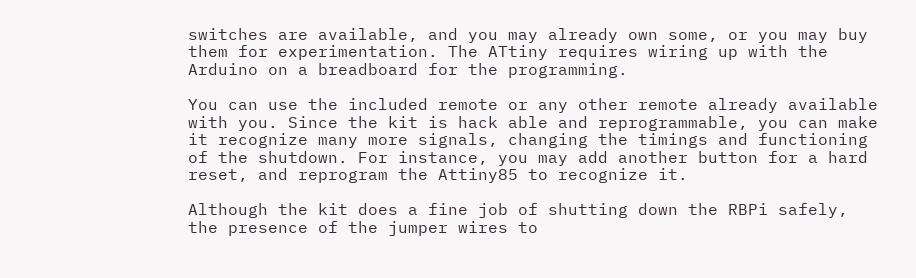switches are available, and you may already own some, or you may buy them for experimentation. The ATtiny requires wiring up with the Arduino on a breadboard for the programming.

You can use the included remote or any other remote already available with you. Since the kit is hack able and reprogrammable, you can make it recognize many more signals, changing the timings and functioning of the shutdown. For instance, you may add another button for a hard reset, and reprogram the Attiny85 to recognize it.

Although the kit does a fine job of shutting down the RBPi safely, the presence of the jumper wires to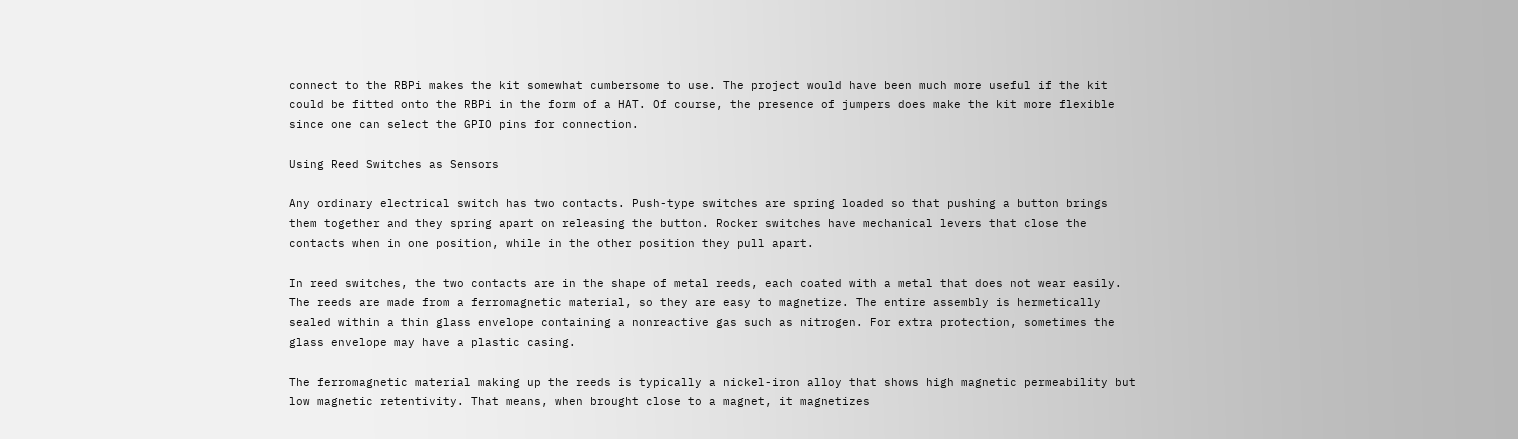connect to the RBPi makes the kit somewhat cumbersome to use. The project would have been much more useful if the kit could be fitted onto the RBPi in the form of a HAT. Of course, the presence of jumpers does make the kit more flexible since one can select the GPIO pins for connection.

Using Reed Switches as Sensors

Any ordinary electrical switch has two contacts. Push-type switches are spring loaded so that pushing a button brings them together and they spring apart on releasing the button. Rocker switches have mechanical levers that close the contacts when in one position, while in the other position they pull apart.

In reed switches, the two contacts are in the shape of metal reeds, each coated with a metal that does not wear easily. The reeds are made from a ferromagnetic material, so they are easy to magnetize. The entire assembly is hermetically sealed within a thin glass envelope containing a nonreactive gas such as nitrogen. For extra protection, sometimes the glass envelope may have a plastic casing.

The ferromagnetic material making up the reeds is typically a nickel-iron alloy that shows high magnetic permeability but low magnetic retentivity. That means, when brought close to a magnet, it magnetizes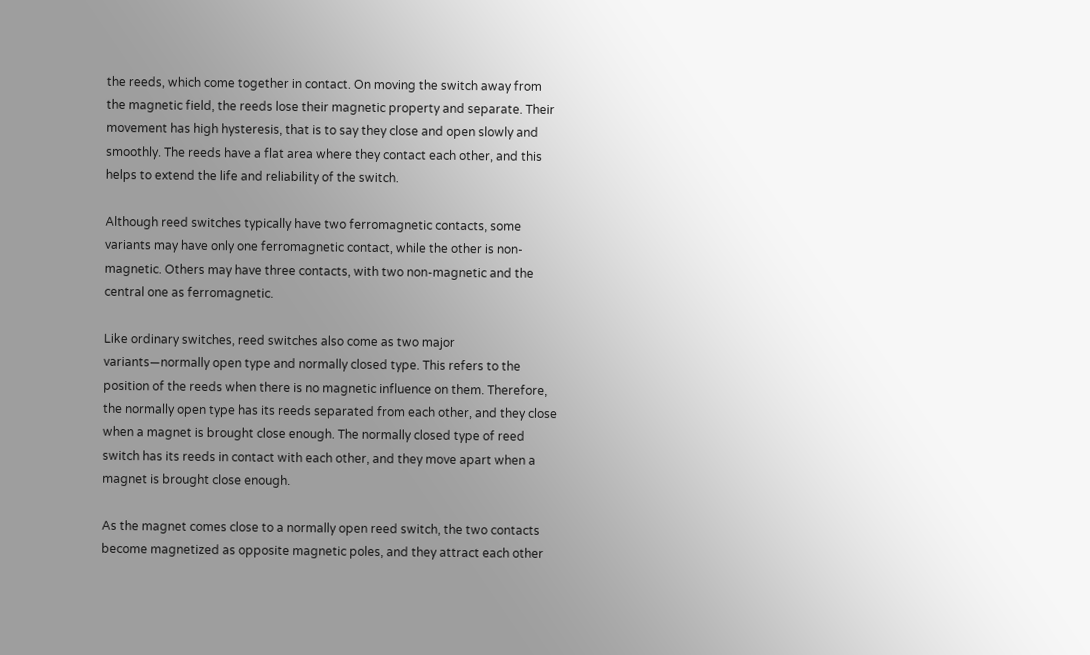the reeds, which come together in contact. On moving the switch away from the magnetic field, the reeds lose their magnetic property and separate. Their movement has high hysteresis, that is to say they close and open slowly and smoothly. The reeds have a flat area where they contact each other, and this helps to extend the life and reliability of the switch.

Although reed switches typically have two ferromagnetic contacts, some variants may have only one ferromagnetic contact, while the other is non-magnetic. Others may have three contacts, with two non-magnetic and the central one as ferromagnetic.

Like ordinary switches, reed switches also come as two major variants—normally open type and normally closed type. This refers to the position of the reeds when there is no magnetic influence on them. Therefore, the normally open type has its reeds separated from each other, and they close when a magnet is brought close enough. The normally closed type of reed switch has its reeds in contact with each other, and they move apart when a magnet is brought close enough.

As the magnet comes close to a normally open reed switch, the two contacts become magnetized as opposite magnetic poles, and they attract each other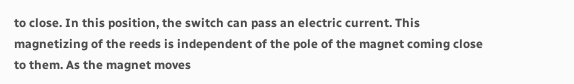to close. In this position, the switch can pass an electric current. This magnetizing of the reeds is independent of the pole of the magnet coming close to them. As the magnet moves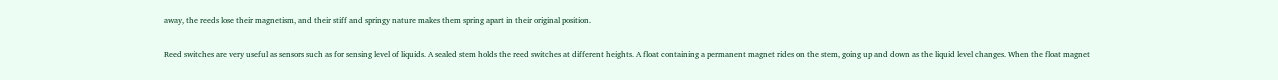away, the reeds lose their magnetism, and their stiff and springy nature makes them spring apart in their original position.

Reed switches are very useful as sensors such as for sensing level of liquids. A sealed stem holds the reed switches at different heights. A float containing a permanent magnet rides on the stem, going up and down as the liquid level changes. When the float magnet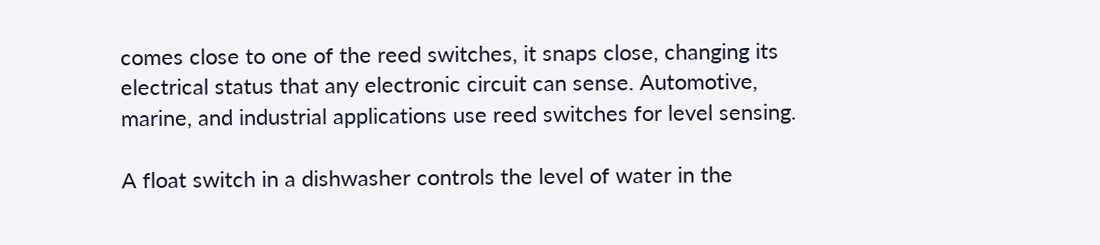comes close to one of the reed switches, it snaps close, changing its electrical status that any electronic circuit can sense. Automotive, marine, and industrial applications use reed switches for level sensing.

A float switch in a dishwasher controls the level of water in the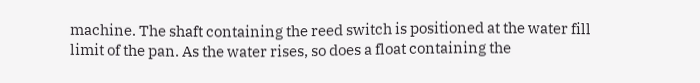machine. The shaft containing the reed switch is positioned at the water fill limit of the pan. As the water rises, so does a float containing the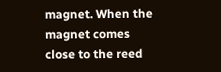magnet. When the magnet comes close to the reed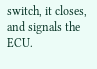switch, it closes, and signals the ECU.